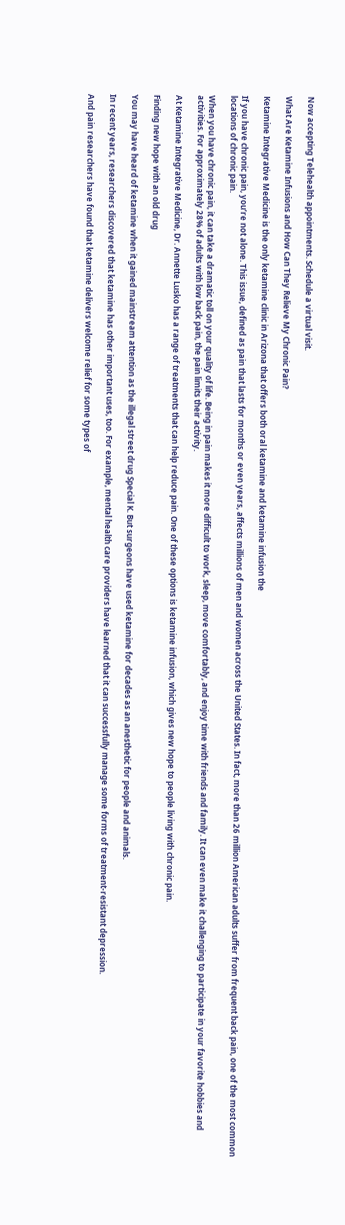Now accepting Telehealth appointments. Schedule a virtual visit.

What Are Ketamine Infusions and How Can They Relieve My Chronic Pain?

Ketamine Integrative Medicine is the only ketamine clinic in Arizona that offers both oral ketamine and ketamine infusion the

If you have chronic pain, you’re not alone. This issue, defined as pain that lasts for months or even years, affects millions of men and women across the United States. In fact, more than 26 million American adults suffer from frequent back pain, one of the most common locations of chronic pain.

When you have chronic pain, it can take a dramatic toll on your quality of life. Being in pain makes it more difficult to work, sleep, move comfortably, and enjoy time with friends and family. It can even make it challenging to participate in your favorite hobbies and activities. For approximately 28% of adults with low back pain, the pain limits their activity.

At Ketamine Integrative Medicine, Dr. Annette Lusko has a range of treatments that can help reduce pain. One of these options is ketamine infusion, which gives new hope to people living with chronic pain.

Finding new hope with an old drug

You may have heard of ketamine when it gained mainstream attention as the illegal street drug Special K. But surgeons have used ketamine for decades as an anesthetic for people and animals.

In recent years, researchers discovered that ketamine has other important uses, too. For example, mental health care providers have learned that it can successfully manage some forms of treatment-resistant depression.

And pain researchers have found that ketamine delivers welcome relief for some types of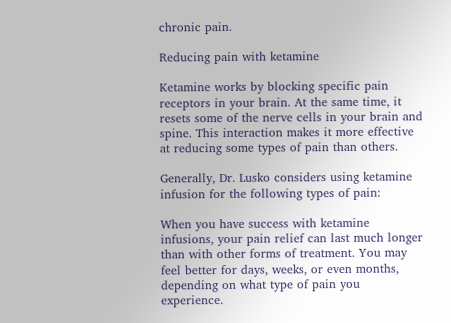chronic pain.

Reducing pain with ketamine

Ketamine works by blocking specific pain receptors in your brain. At the same time, it resets some of the nerve cells in your brain and spine. This interaction makes it more effective at reducing some types of pain than others.

Generally, Dr. Lusko considers using ketamine infusion for the following types of pain:

When you have success with ketamine infusions, your pain relief can last much longer than with other forms of treatment. You may feel better for days, weeks, or even months, depending on what type of pain you experience.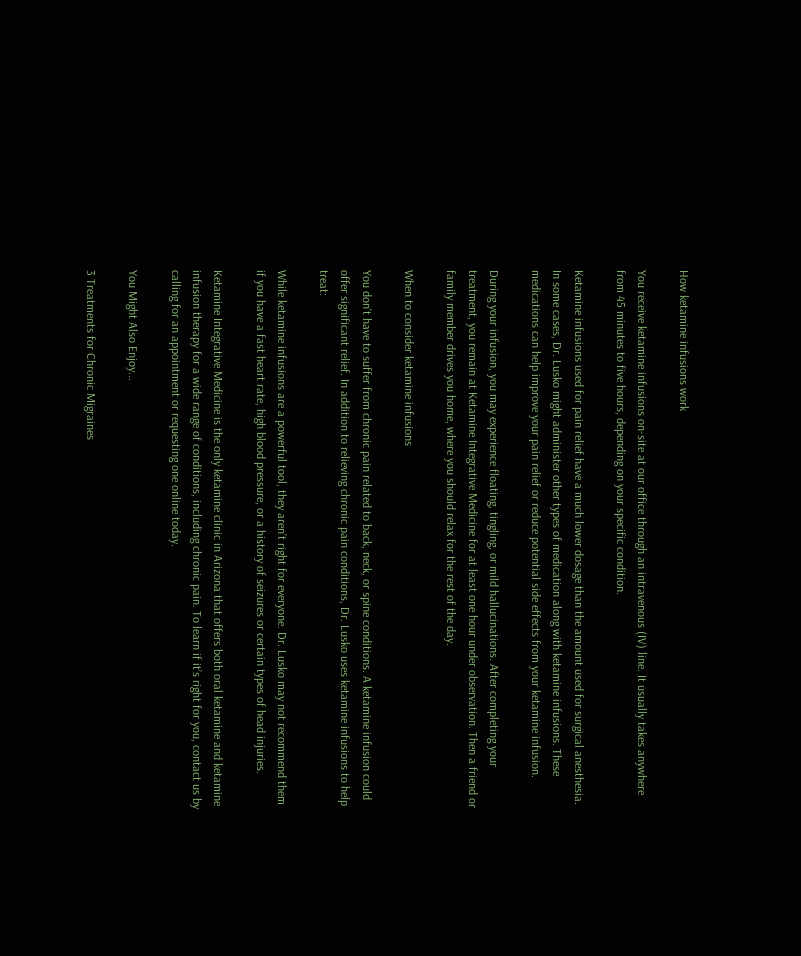How ketamine infusions work

You receive ketamine infusions on-site at our office through an intravenous (IV) line. It usually takes anywhere from 45 minutes to five hours, depending on your specific condition.

Ketamine infusions used for pain relief have a much lower dosage than the amount used for surgical anesthesia. In some cases, Dr. Lusko might administer other types of medication along with ketamine infusions. These medications can help improve your pain relief or reduce potential side effects from your ketamine infusion.

During your infusion, you may experience floating, tingling, or mild hallucinations. After completing your treatment, you remain at Ketamine Integrative Medicine for at least one hour under observation. Then a friend or family member drives you home, where you should relax for the rest of the day.

When to consider ketamine infusions

You don’t have to suffer from chronic pain related to back, neck, or spine conditions. A ketamine infusion could offer significant relief. In addition to relieving chronic pain conditions, Dr. Lusko uses ketamine infusions to help treat:

While ketamine infusions are a powerful tool, they aren’t right for everyone. Dr. Lusko may not recommend them if you have a fast heart rate, high blood pressure, or a history of seizures or certain types of head injuries.

Ketamine Integrative Medicine is the only ketamine clinic in Arizona that offers both oral ketamine and ketamine infusion therapy for a wide range of conditions, including chronic pain. To learn if it’s right for you, contact us by calling for an appointment or requesting one online today.

You Might Also Enjoy...

3 Treatments for Chronic Migraines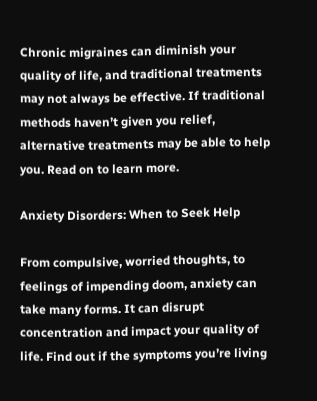Chronic migraines can diminish your quality of life, and traditional treatments may not always be effective. If traditional methods haven’t given you relief, alternative treatments may be able to help you. Read on to learn more.

Anxiety Disorders: When to Seek Help

From compulsive, worried thoughts, to feelings of impending doom, anxiety can take many forms. It can disrupt concentration and impact your quality of life. Find out if the symptoms you’re living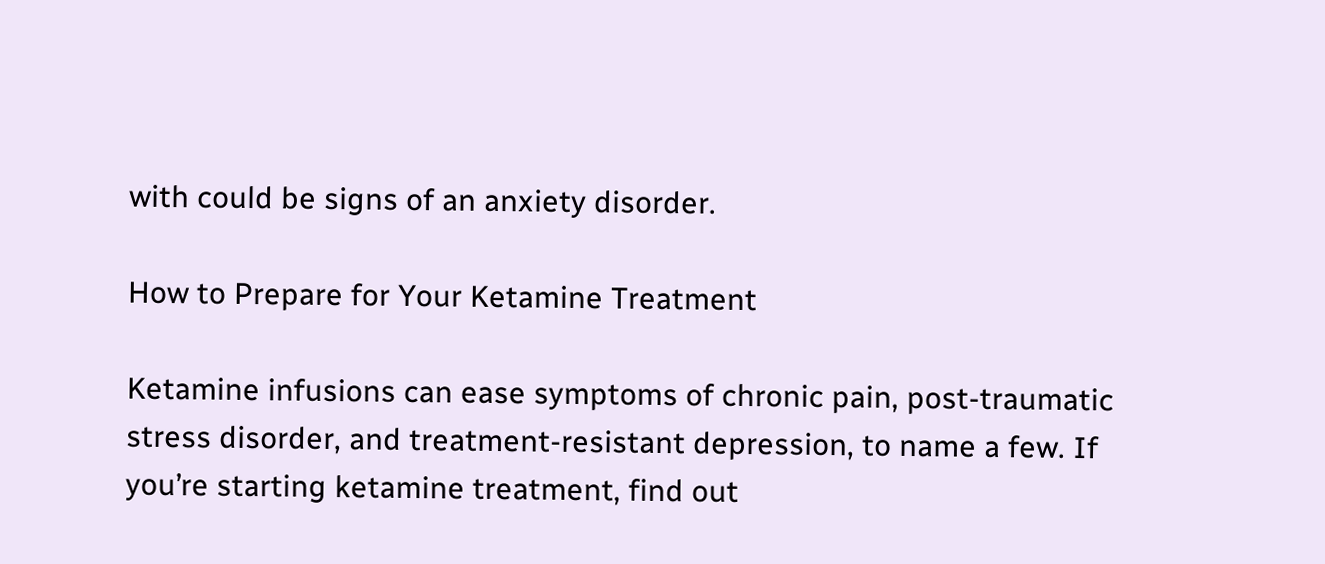with could be signs of an anxiety disorder.

How to Prepare for Your Ketamine Treatment

Ketamine infusions can ease symptoms of chronic pain, post-traumatic stress disorder, and treatment-resistant depression, to name a few. If you’re starting ketamine treatment, find out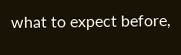what to expect before,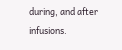during, and after infusions.